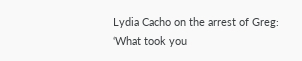Lydia Cacho on the arrest of Greg: ‘What took you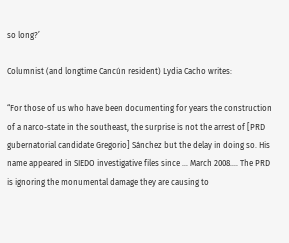so long?’

Columnist (and longtime Cancún resident) Lydia Cacho writes:

“For those of us who have been documenting for years the construction of a narco-state in the southeast, the surprise is not the arrest of [PRD gubernatorial candidate Gregorio] Sánchez but the delay in doing so. His name appeared in SIEDO investigative files since … March 2008…. The PRD is ignoring the monumental damage they are causing to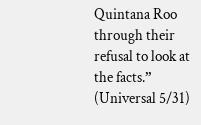Quintana Roo through their refusal to look at the facts.” (Universal 5/31)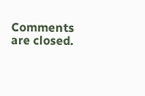Comments are closed.